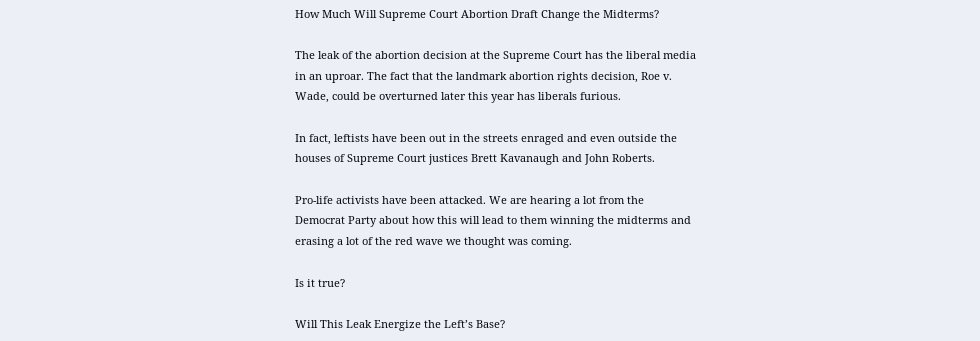How Much Will Supreme Court Abortion Draft Change the Midterms?

The leak of the abortion decision at the Supreme Court has the liberal media in an uproar. The fact that the landmark abortion rights decision, Roe v. Wade, could be overturned later this year has liberals furious.

In fact, leftists have been out in the streets enraged and even outside the houses of Supreme Court justices Brett Kavanaugh and John Roberts.

Pro-life activists have been attacked. We are hearing a lot from the Democrat Party about how this will lead to them winning the midterms and erasing a lot of the red wave we thought was coming.

Is it true?

Will This Leak Energize the Left’s Base?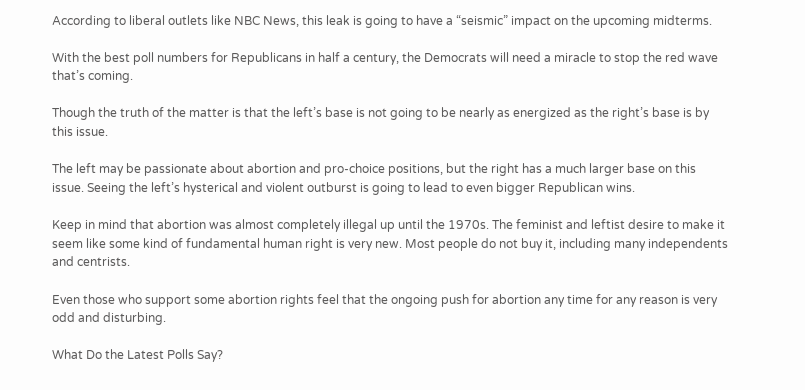According to liberal outlets like NBC News, this leak is going to have a “seismic” impact on the upcoming midterms.

With the best poll numbers for Republicans in half a century, the Democrats will need a miracle to stop the red wave that’s coming.

Though the truth of the matter is that the left’s base is not going to be nearly as energized as the right’s base is by this issue.

The left may be passionate about abortion and pro-choice positions, but the right has a much larger base on this issue. Seeing the left’s hysterical and violent outburst is going to lead to even bigger Republican wins.

Keep in mind that abortion was almost completely illegal up until the 1970s. The feminist and leftist desire to make it seem like some kind of fundamental human right is very new. Most people do not buy it, including many independents and centrists.

Even those who support some abortion rights feel that the ongoing push for abortion any time for any reason is very odd and disturbing.

What Do the Latest Polls Say?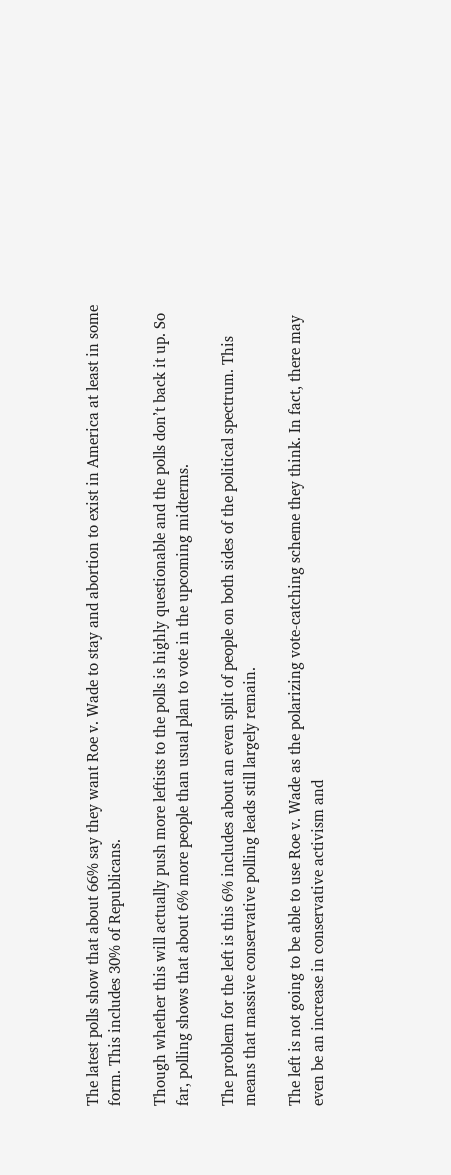The latest polls show that about 66% say they want Roe v. Wade to stay and abortion to exist in America at least in some form. This includes 30% of Republicans.

Though whether this will actually push more leftists to the polls is highly questionable and the polls don’t back it up. So far, polling shows that about 6% more people than usual plan to vote in the upcoming midterms.

The problem for the left is this 6% includes about an even split of people on both sides of the political spectrum. This means that massive conservative polling leads still largely remain.

The left is not going to be able to use Roe v. Wade as the polarizing vote-catching scheme they think. In fact, there may even be an increase in conservative activism and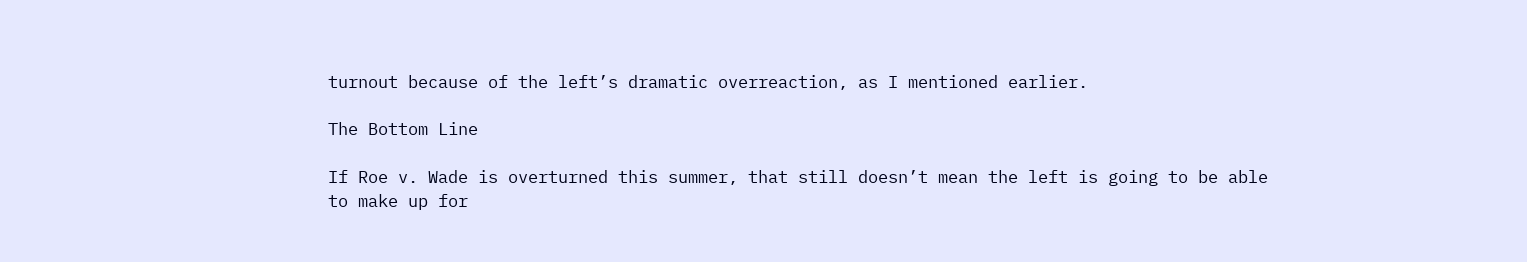turnout because of the left’s dramatic overreaction, as I mentioned earlier.

The Bottom Line

If Roe v. Wade is overturned this summer, that still doesn’t mean the left is going to be able to make up for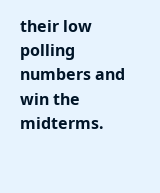their low polling numbers and win the midterms.